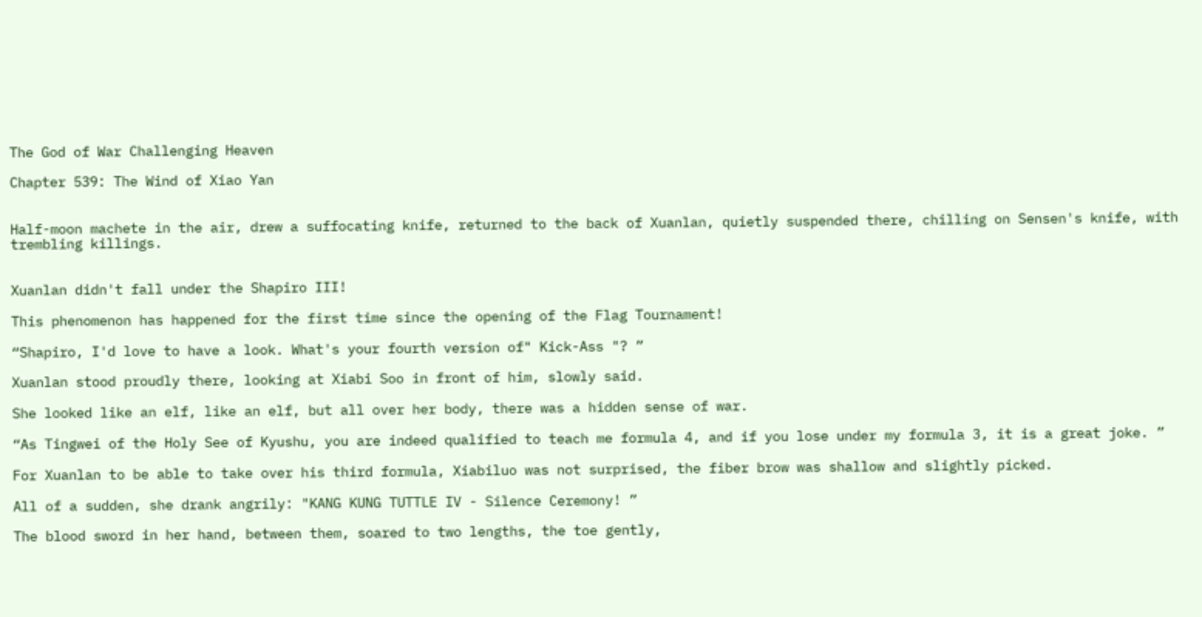The God of War Challenging Heaven

Chapter 539: The Wind of Xiao Yan


Half-moon machete in the air, drew a suffocating knife, returned to the back of Xuanlan, quietly suspended there, chilling on Sensen's knife, with trembling killings.


Xuanlan didn't fall under the Shapiro III!

This phenomenon has happened for the first time since the opening of the Flag Tournament!

“Shapiro, I'd love to have a look. What's your fourth version of" Kick-Ass "? ”

Xuanlan stood proudly there, looking at Xiabi Soo in front of him, slowly said.

She looked like an elf, like an elf, but all over her body, there was a hidden sense of war.

“As Tingwei of the Holy See of Kyushu, you are indeed qualified to teach me formula 4, and if you lose under my formula 3, it is a great joke. ”

For Xuanlan to be able to take over his third formula, Xiabiluo was not surprised, the fiber brow was shallow and slightly picked.

All of a sudden, she drank angrily: "KANG KUNG TUTTLE IV - Silence Ceremony! ”

The blood sword in her hand, between them, soared to two lengths, the toe gently,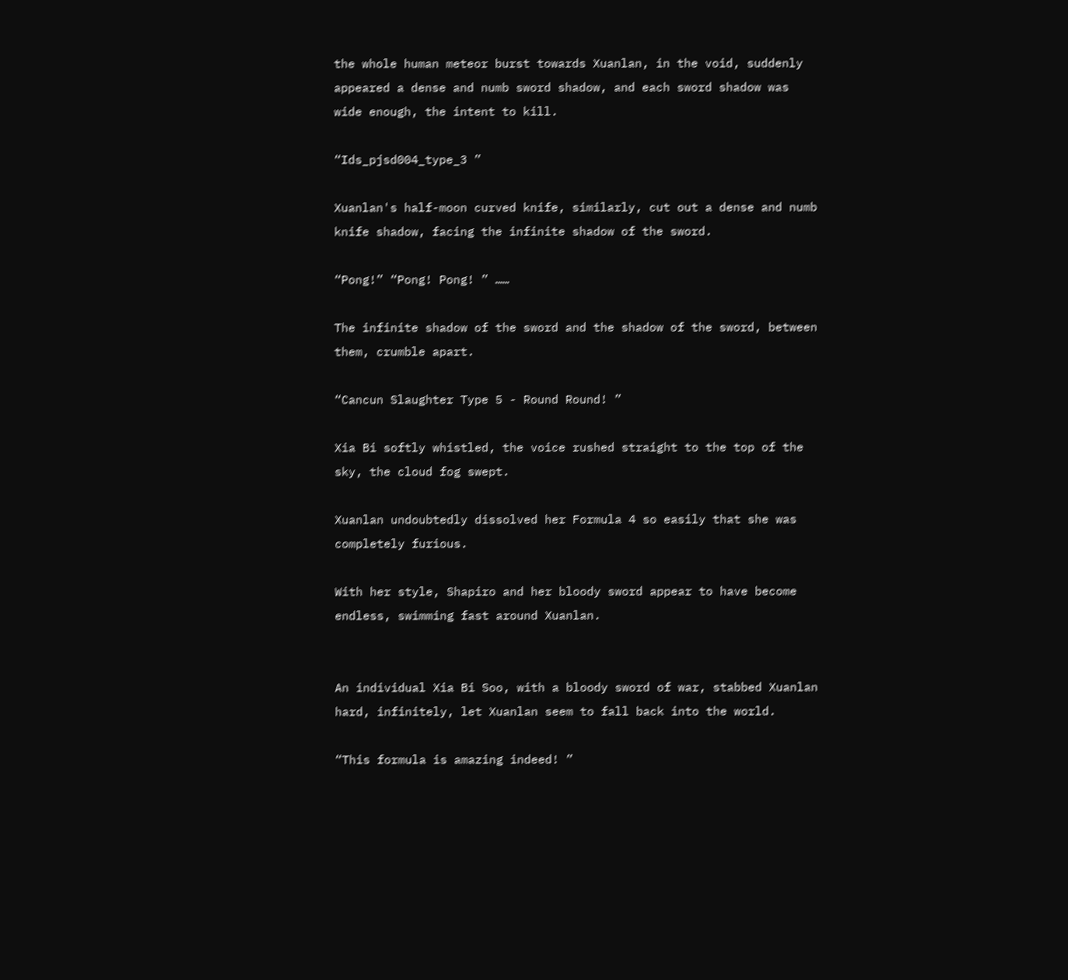the whole human meteor burst towards Xuanlan, in the void, suddenly appeared a dense and numb sword shadow, and each sword shadow was wide enough, the intent to kill.

“Ids_pjsd004_type_3 ”

Xuanlan's half-moon curved knife, similarly, cut out a dense and numb knife shadow, facing the infinite shadow of the sword.

“Pong!” “Pong! Pong! ” ……

The infinite shadow of the sword and the shadow of the sword, between them, crumble apart.

“Cancun Slaughter Type 5 - Round Round! ”

Xia Bi softly whistled, the voice rushed straight to the top of the sky, the cloud fog swept.

Xuanlan undoubtedly dissolved her Formula 4 so easily that she was completely furious.

With her style, Shapiro and her bloody sword appear to have become endless, swimming fast around Xuanlan.


An individual Xia Bi Soo, with a bloody sword of war, stabbed Xuanlan hard, infinitely, let Xuanlan seem to fall back into the world.

“This formula is amazing indeed! ”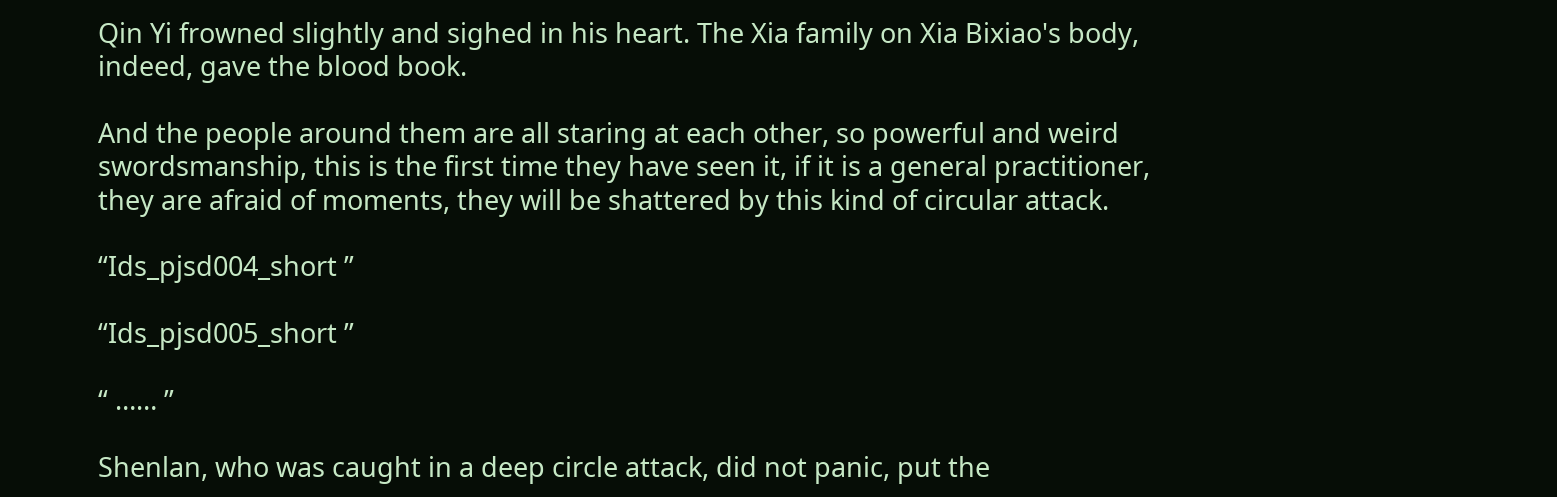Qin Yi frowned slightly and sighed in his heart. The Xia family on Xia Bixiao's body, indeed, gave the blood book.

And the people around them are all staring at each other, so powerful and weird swordsmanship, this is the first time they have seen it, if it is a general practitioner, they are afraid of moments, they will be shattered by this kind of circular attack.

“Ids_pjsd004_short ”

“Ids_pjsd005_short ”

“ …… ”

Shenlan, who was caught in a deep circle attack, did not panic, put the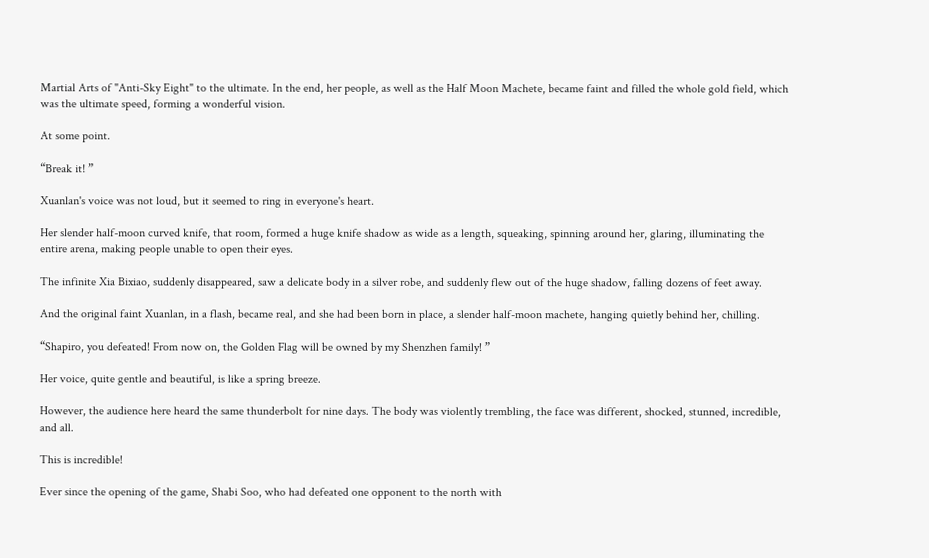Martial Arts of "Anti-Sky Eight" to the ultimate. In the end, her people, as well as the Half Moon Machete, became faint and filled the whole gold field, which was the ultimate speed, forming a wonderful vision.

At some point.

“Break it! ”

Xuanlan's voice was not loud, but it seemed to ring in everyone's heart.

Her slender half-moon curved knife, that room, formed a huge knife shadow as wide as a length, squeaking, spinning around her, glaring, illuminating the entire arena, making people unable to open their eyes.

The infinite Xia Bixiao, suddenly disappeared, saw a delicate body in a silver robe, and suddenly flew out of the huge shadow, falling dozens of feet away.

And the original faint Xuanlan, in a flash, became real, and she had been born in place, a slender half-moon machete, hanging quietly behind her, chilling.

“Shapiro, you defeated! From now on, the Golden Flag will be owned by my Shenzhen family! ”

Her voice, quite gentle and beautiful, is like a spring breeze.

However, the audience here heard the same thunderbolt for nine days. The body was violently trembling, the face was different, shocked, stunned, incredible, and all.

This is incredible!

Ever since the opening of the game, Shabi Soo, who had defeated one opponent to the north with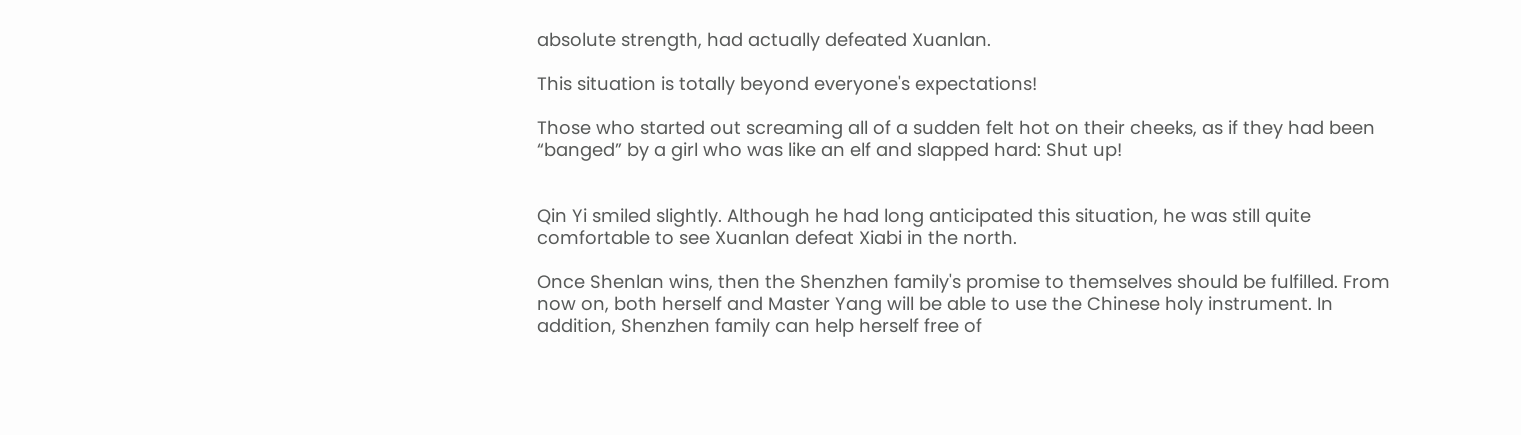absolute strength, had actually defeated Xuanlan.

This situation is totally beyond everyone's expectations!

Those who started out screaming all of a sudden felt hot on their cheeks, as if they had been “banged” by a girl who was like an elf and slapped hard: Shut up!


Qin Yi smiled slightly. Although he had long anticipated this situation, he was still quite comfortable to see Xuanlan defeat Xiabi in the north.

Once Shenlan wins, then the Shenzhen family's promise to themselves should be fulfilled. From now on, both herself and Master Yang will be able to use the Chinese holy instrument. In addition, Shenzhen family can help herself free of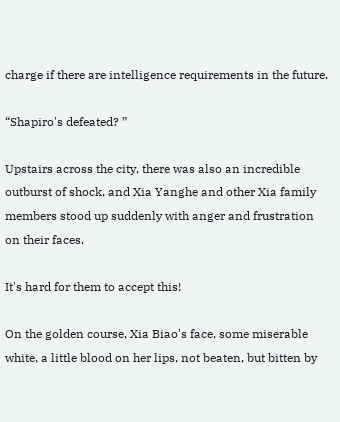charge if there are intelligence requirements in the future.

“Shapiro's defeated? ”

Upstairs across the city, there was also an incredible outburst of shock, and Xia Yanghe and other Xia family members stood up suddenly with anger and frustration on their faces.

It's hard for them to accept this!

On the golden course, Xia Biao's face, some miserable white, a little blood on her lips, not beaten, but bitten by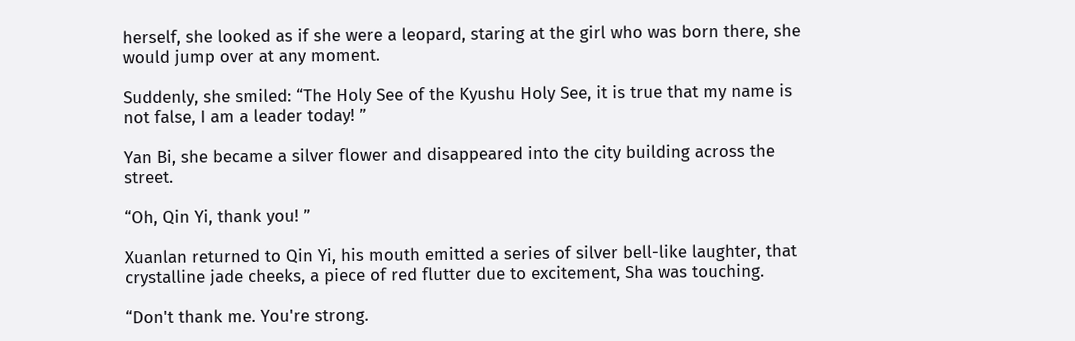herself, she looked as if she were a leopard, staring at the girl who was born there, she would jump over at any moment.

Suddenly, she smiled: “The Holy See of the Kyushu Holy See, it is true that my name is not false, I am a leader today! ”

Yan Bi, she became a silver flower and disappeared into the city building across the street.

“Oh, Qin Yi, thank you! ”

Xuanlan returned to Qin Yi, his mouth emitted a series of silver bell-like laughter, that crystalline jade cheeks, a piece of red flutter due to excitement, Sha was touching.

“Don't thank me. You're strong.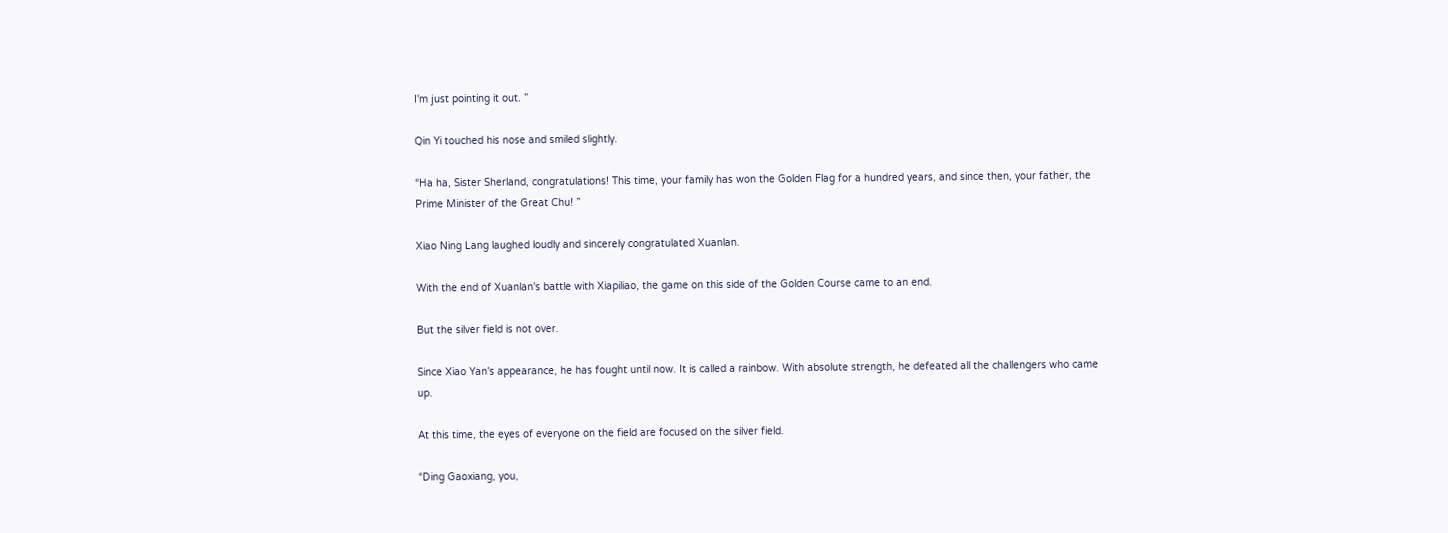I'm just pointing it out. ”

Qin Yi touched his nose and smiled slightly.

“Ha ha, Sister Sherland, congratulations! This time, your family has won the Golden Flag for a hundred years, and since then, your father, the Prime Minister of the Great Chu! ”

Xiao Ning Lang laughed loudly and sincerely congratulated Xuanlan.

With the end of Xuanlan's battle with Xiapiliao, the game on this side of the Golden Course came to an end.

But the silver field is not over.

Since Xiao Yan's appearance, he has fought until now. It is called a rainbow. With absolute strength, he defeated all the challengers who came up.

At this time, the eyes of everyone on the field are focused on the silver field.

“Ding Gaoxiang, you,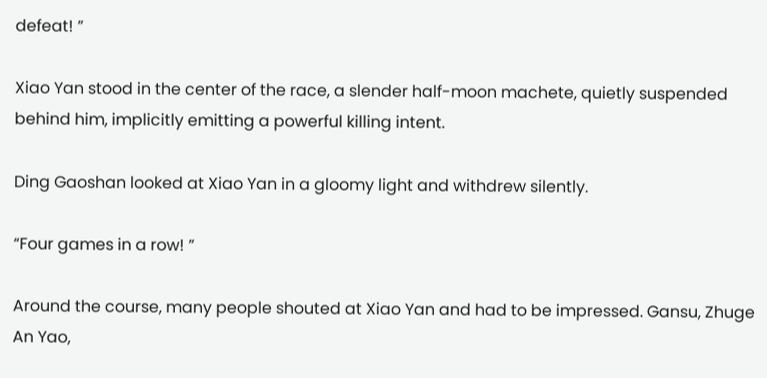defeat! ”

Xiao Yan stood in the center of the race, a slender half-moon machete, quietly suspended behind him, implicitly emitting a powerful killing intent.

Ding Gaoshan looked at Xiao Yan in a gloomy light and withdrew silently.

“Four games in a row! ”

Around the course, many people shouted at Xiao Yan and had to be impressed. Gansu, Zhuge An Yao,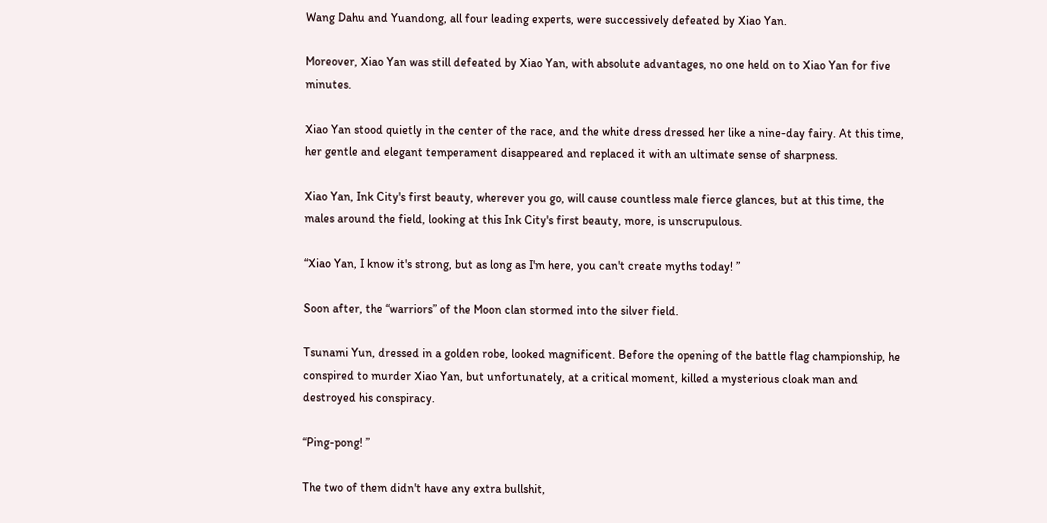Wang Dahu and Yuandong, all four leading experts, were successively defeated by Xiao Yan.

Moreover, Xiao Yan was still defeated by Xiao Yan, with absolute advantages, no one held on to Xiao Yan for five minutes.

Xiao Yan stood quietly in the center of the race, and the white dress dressed her like a nine-day fairy. At this time, her gentle and elegant temperament disappeared and replaced it with an ultimate sense of sharpness.

Xiao Yan, Ink City's first beauty, wherever you go, will cause countless male fierce glances, but at this time, the males around the field, looking at this Ink City's first beauty, more, is unscrupulous.

“Xiao Yan, I know it's strong, but as long as I'm here, you can't create myths today! ”

Soon after, the “warriors” of the Moon clan stormed into the silver field.

Tsunami Yun, dressed in a golden robe, looked magnificent. Before the opening of the battle flag championship, he conspired to murder Xiao Yan, but unfortunately, at a critical moment, killed a mysterious cloak man and destroyed his conspiracy.

“Ping-pong! ”

The two of them didn't have any extra bullshit,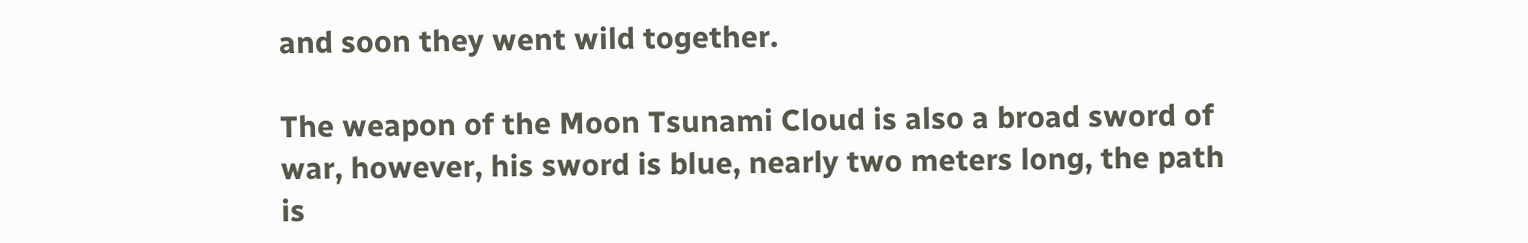and soon they went wild together.

The weapon of the Moon Tsunami Cloud is also a broad sword of war, however, his sword is blue, nearly two meters long, the path is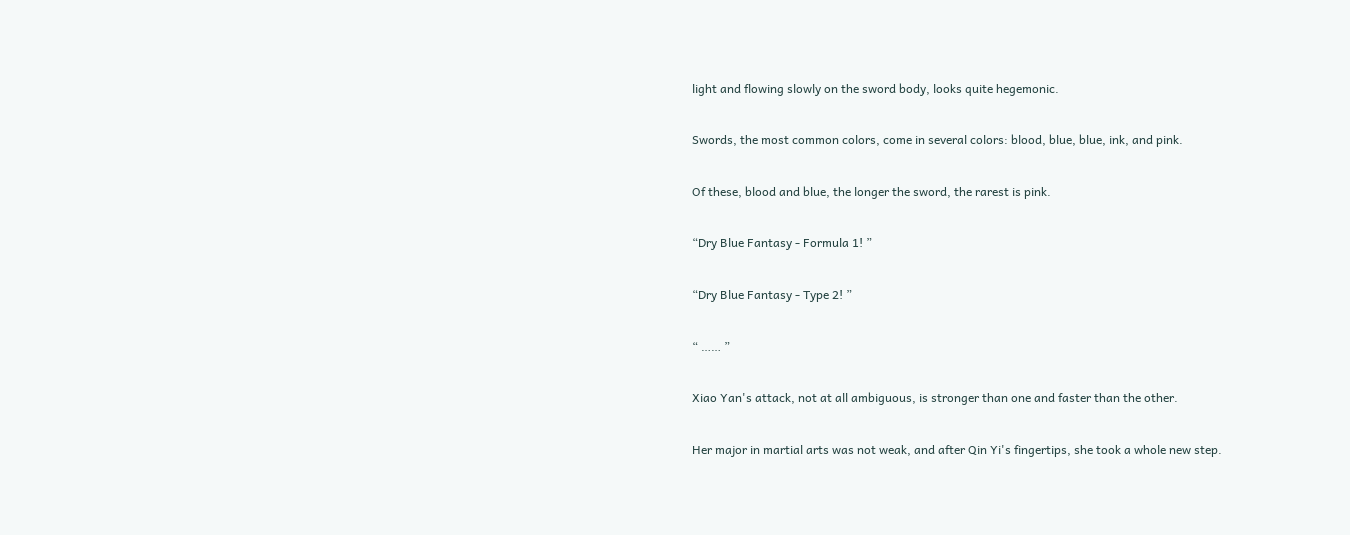light and flowing slowly on the sword body, looks quite hegemonic.

Swords, the most common colors, come in several colors: blood, blue, blue, ink, and pink.

Of these, blood and blue, the longer the sword, the rarest is pink.

“Dry Blue Fantasy - Formula 1! ”

“Dry Blue Fantasy - Type 2! ”

“ …… ”

Xiao Yan's attack, not at all ambiguous, is stronger than one and faster than the other.

Her major in martial arts was not weak, and after Qin Yi's fingertips, she took a whole new step.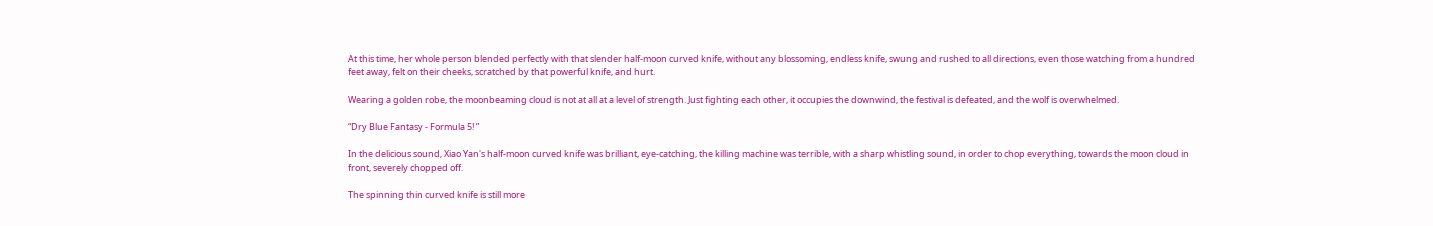At this time, her whole person blended perfectly with that slender half-moon curved knife, without any blossoming, endless knife, swung and rushed to all directions, even those watching from a hundred feet away, felt on their cheeks, scratched by that powerful knife, and hurt.

Wearing a golden robe, the moonbeaming cloud is not at all at a level of strength. Just fighting each other, it occupies the downwind, the festival is defeated, and the wolf is overwhelmed.

“Dry Blue Fantasy - Formula 5! ”

In the delicious sound, Xiao Yan's half-moon curved knife was brilliant, eye-catching, the killing machine was terrible, with a sharp whistling sound, in order to chop everything, towards the moon cloud in front, severely chopped off.

The spinning thin curved knife is still more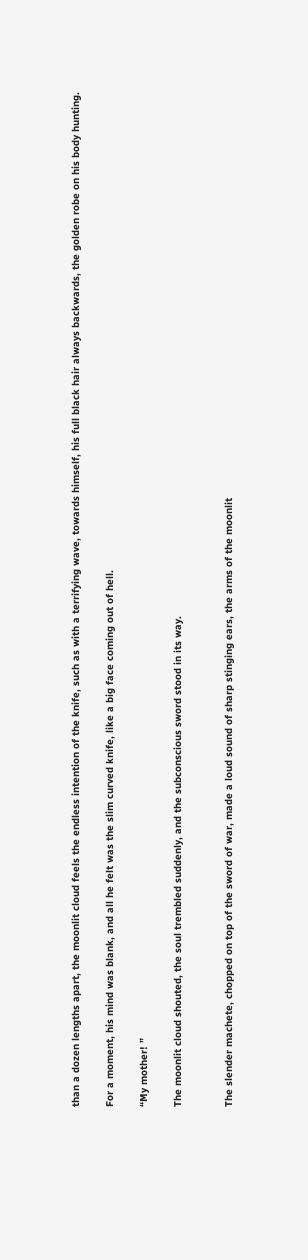than a dozen lengths apart, the moonlit cloud feels the endless intention of the knife, such as with a terrifying wave, towards himself, his full black hair always backwards, the golden robe on his body hunting.

For a moment, his mind was blank, and all he felt was the slim curved knife, like a big face coming out of hell.

“My mother! ”

The moonlit cloud shouted, the soul trembled suddenly, and the subconscious sword stood in its way.


The slender machete, chopped on top of the sword of war, made a loud sound of sharp stinging ears, the arms of the moonlit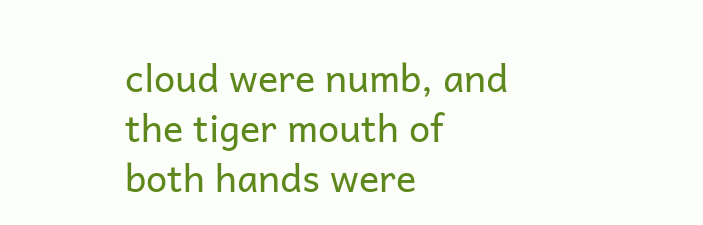cloud were numb, and the tiger mouth of both hands were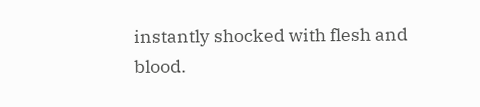instantly shocked with flesh and blood.